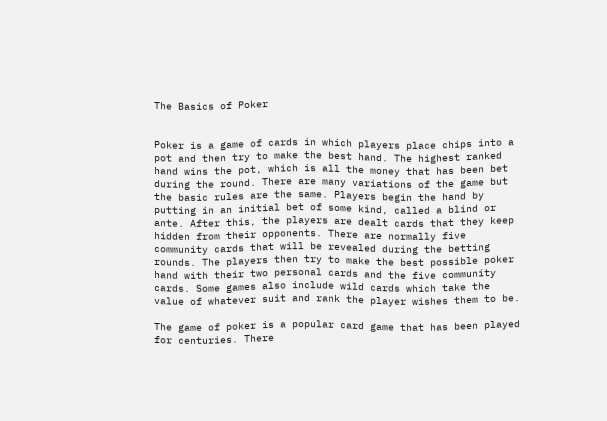The Basics of Poker


Poker is a game of cards in which players place chips into a pot and then try to make the best hand. The highest ranked hand wins the pot, which is all the money that has been bet during the round. There are many variations of the game but the basic rules are the same. Players begin the hand by putting in an initial bet of some kind, called a blind or ante. After this, the players are dealt cards that they keep hidden from their opponents. There are normally five community cards that will be revealed during the betting rounds. The players then try to make the best possible poker hand with their two personal cards and the five community cards. Some games also include wild cards which take the value of whatever suit and rank the player wishes them to be.

The game of poker is a popular card game that has been played for centuries. There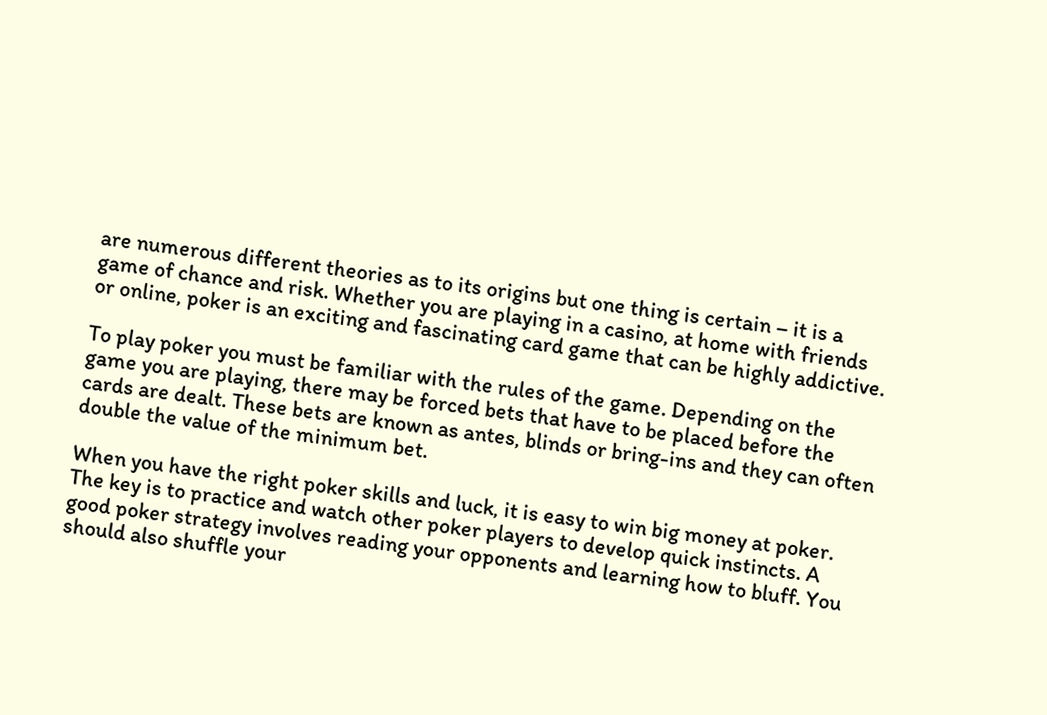are numerous different theories as to its origins but one thing is certain – it is a game of chance and risk. Whether you are playing in a casino, at home with friends or online, poker is an exciting and fascinating card game that can be highly addictive.

To play poker you must be familiar with the rules of the game. Depending on the game you are playing, there may be forced bets that have to be placed before the cards are dealt. These bets are known as antes, blinds or bring-ins and they can often double the value of the minimum bet.

When you have the right poker skills and luck, it is easy to win big money at poker. The key is to practice and watch other poker players to develop quick instincts. A good poker strategy involves reading your opponents and learning how to bluff. You should also shuffle your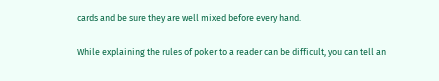cards and be sure they are well mixed before every hand.

While explaining the rules of poker to a reader can be difficult, you can tell an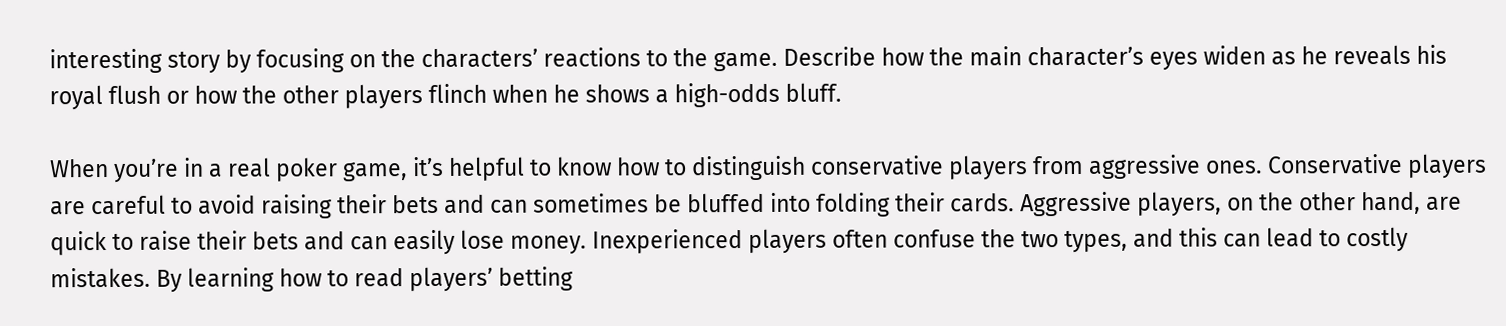interesting story by focusing on the characters’ reactions to the game. Describe how the main character’s eyes widen as he reveals his royal flush or how the other players flinch when he shows a high-odds bluff.

When you’re in a real poker game, it’s helpful to know how to distinguish conservative players from aggressive ones. Conservative players are careful to avoid raising their bets and can sometimes be bluffed into folding their cards. Aggressive players, on the other hand, are quick to raise their bets and can easily lose money. Inexperienced players often confuse the two types, and this can lead to costly mistakes. By learning how to read players’ betting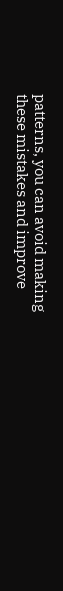patterns, you can avoid making these mistakes and improve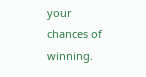your chances of winning.